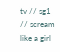tv // sg1 // scream like a girl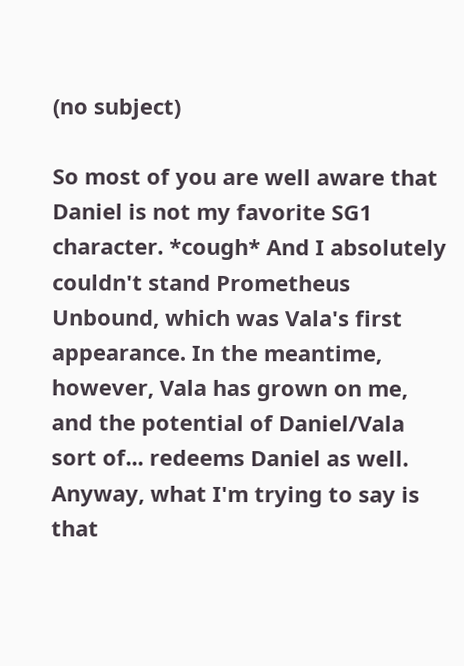(no subject)

So most of you are well aware that Daniel is not my favorite SG1 character. *cough* And I absolutely couldn't stand Prometheus Unbound, which was Vala's first appearance. In the meantime, however, Vala has grown on me, and the potential of Daniel/Vala sort of... redeems Daniel as well. Anyway, what I'm trying to say is that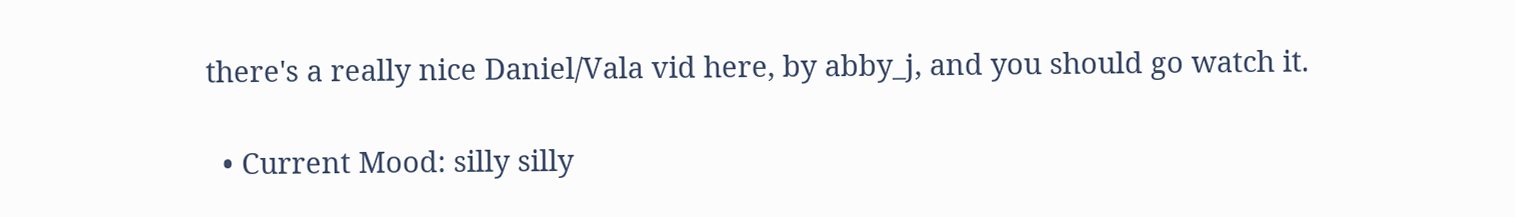there's a really nice Daniel/Vala vid here, by abby_j, and you should go watch it.

  • Current Mood: silly silly